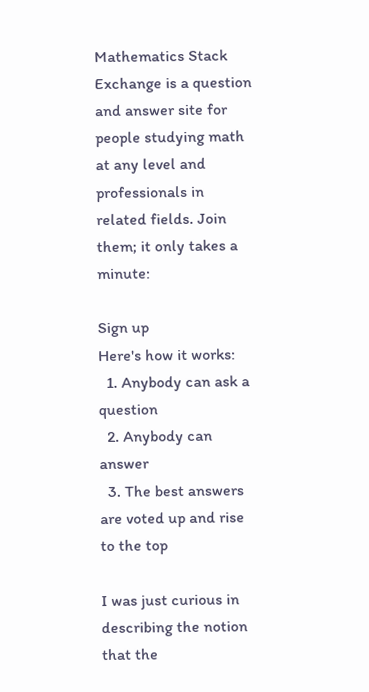Mathematics Stack Exchange is a question and answer site for people studying math at any level and professionals in related fields. Join them; it only takes a minute:

Sign up
Here's how it works:
  1. Anybody can ask a question
  2. Anybody can answer
  3. The best answers are voted up and rise to the top

I was just curious in describing the notion that the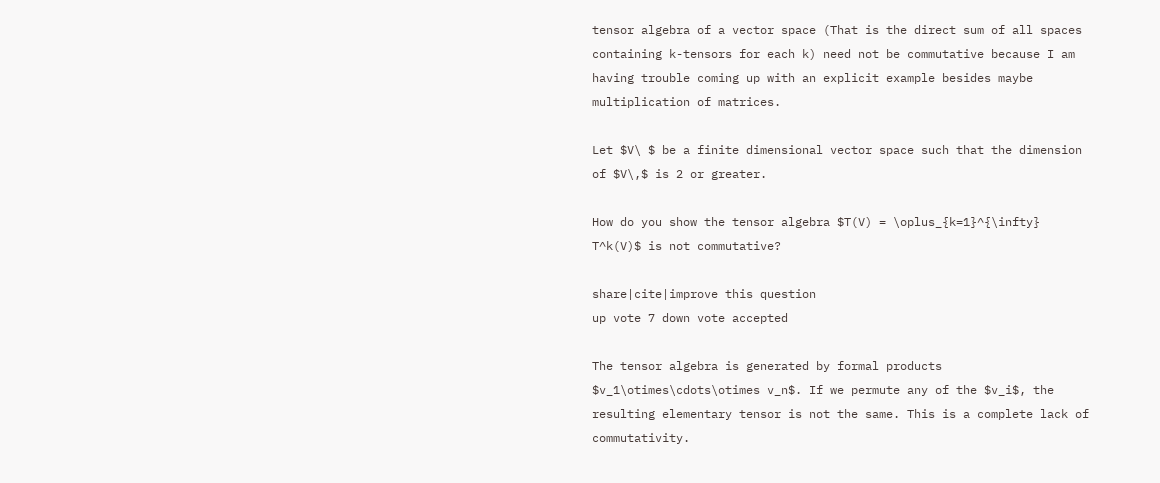tensor algebra of a vector space (That is the direct sum of all spaces containing k-tensors for each k) need not be commutative because I am having trouble coming up with an explicit example besides maybe multiplication of matrices.

Let $V\ $ be a finite dimensional vector space such that the dimension of $V\,$ is 2 or greater.

How do you show the tensor algebra $T(V) = \oplus_{k=1}^{\infty} T^k(V)$ is not commutative?

share|cite|improve this question
up vote 7 down vote accepted

The tensor algebra is generated by formal products $v_1\otimes\cdots\otimes v_n$. If we permute any of the $v_i$, the resulting elementary tensor is not the same. This is a complete lack of commutativity.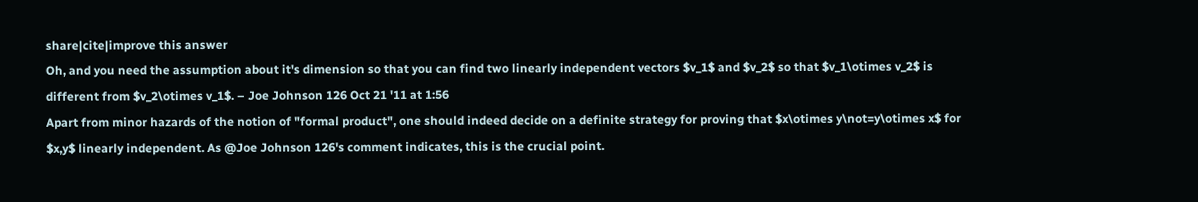share|cite|improve this answer
Oh, and you need the assumption about it's dimension so that you can find two linearly independent vectors $v_1$ and $v_2$ so that $v_1\otimes v_2$ is different from $v_2\otimes v_1$. – Joe Johnson 126 Oct 21 '11 at 1:56
Apart from minor hazards of the notion of "formal product", one should indeed decide on a definite strategy for proving that $x\otimes y\not=y\otimes x$ for $x,y$ linearly independent. As @Joe Johnson 126's comment indicates, this is the crucial point.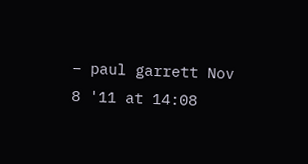– paul garrett Nov 8 '11 at 14:08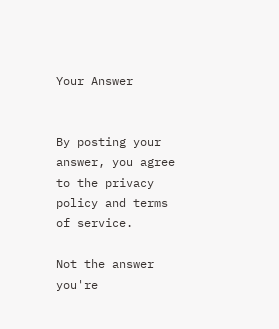Your Answer


By posting your answer, you agree to the privacy policy and terms of service.

Not the answer you're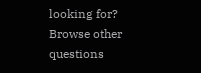looking for? Browse other questions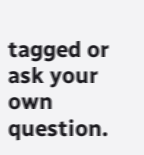tagged or ask your own question.